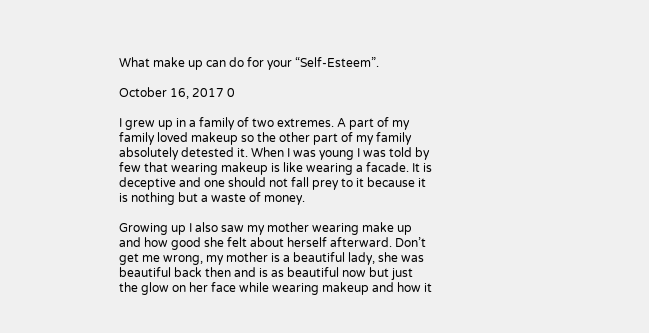What make up can do for your “Self-Esteem”.

October 16, 2017 0

I grew up in a family of two extremes. A part of my family loved makeup so the other part of my family absolutely detested it. When I was young I was told by few that wearing makeup is like wearing a facade. It is deceptive and one should not fall prey to it because it is nothing but a waste of money.

Growing up I also saw my mother wearing make up and how good she felt about herself afterward. Don’t get me wrong, my mother is a beautiful lady, she was beautiful back then and is as beautiful now but just the glow on her face while wearing makeup and how it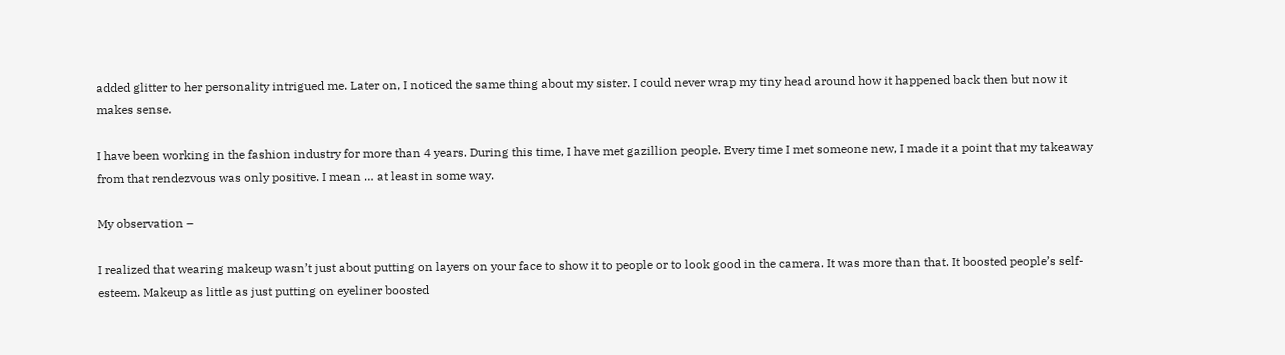added glitter to her personality intrigued me. Later on, I noticed the same thing about my sister. I could never wrap my tiny head around how it happened back then but now it makes sense.

I have been working in the fashion industry for more than 4 years. During this time, I have met gazillion people. Every time I met someone new, I made it a point that my takeaway from that rendezvous was only positive. I mean … at least in some way.

My observation –

I realized that wearing makeup wasn’t just about putting on layers on your face to show it to people or to look good in the camera. It was more than that. It boosted people’s self-esteem. Makeup as little as just putting on eyeliner boosted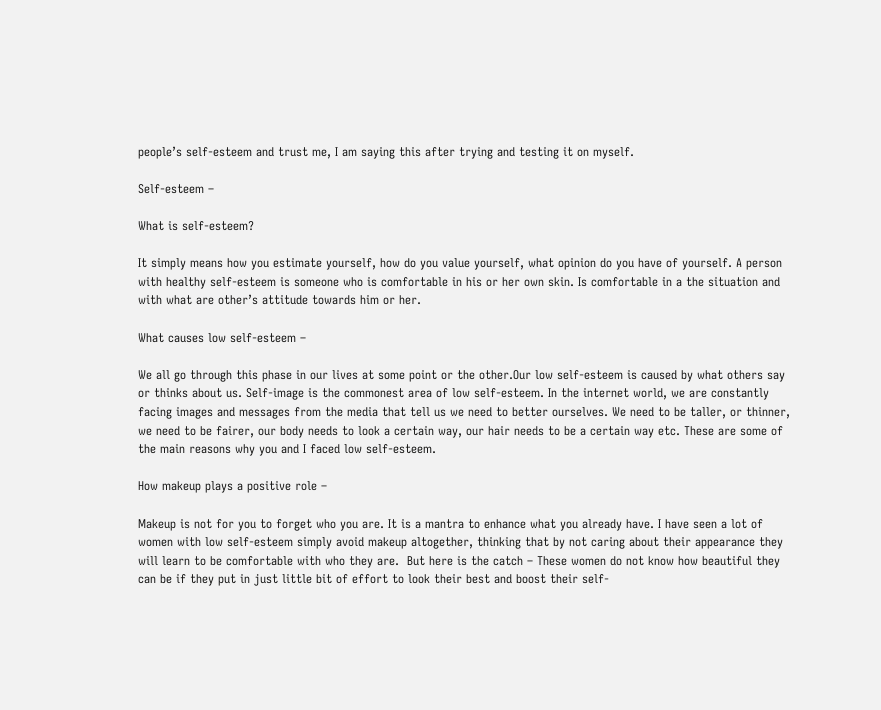people’s self-esteem and trust me, I am saying this after trying and testing it on myself.

Self-esteem –

What is self-esteem?

It simply means how you estimate yourself, how do you value yourself, what opinion do you have of yourself. A person with healthy self-esteem is someone who is comfortable in his or her own skin. Is comfortable in a the situation and with what are other’s attitude towards him or her.

What causes low self-esteem –

We all go through this phase in our lives at some point or the other.Our low self-esteem is caused by what others say or thinks about us. Self-image is the commonest area of low self-esteem. In the internet world, we are constantly facing images and messages from the media that tell us we need to better ourselves. We need to be taller, or thinner, we need to be fairer, our body needs to look a certain way, our hair needs to be a certain way etc. These are some of the main reasons why you and I faced low self-esteem.

How makeup plays a positive role –

Makeup is not for you to forget who you are. It is a mantra to enhance what you already have. I have seen a lot of women with low self-esteem simply avoid makeup altogether, thinking that by not caring about their appearance they will learn to be comfortable with who they are.  But here is the catch – These women do not know how beautiful they can be if they put in just little bit of effort to look their best and boost their self-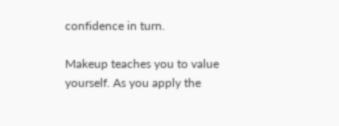confidence in turn.

Makeup teaches you to value yourself. As you apply the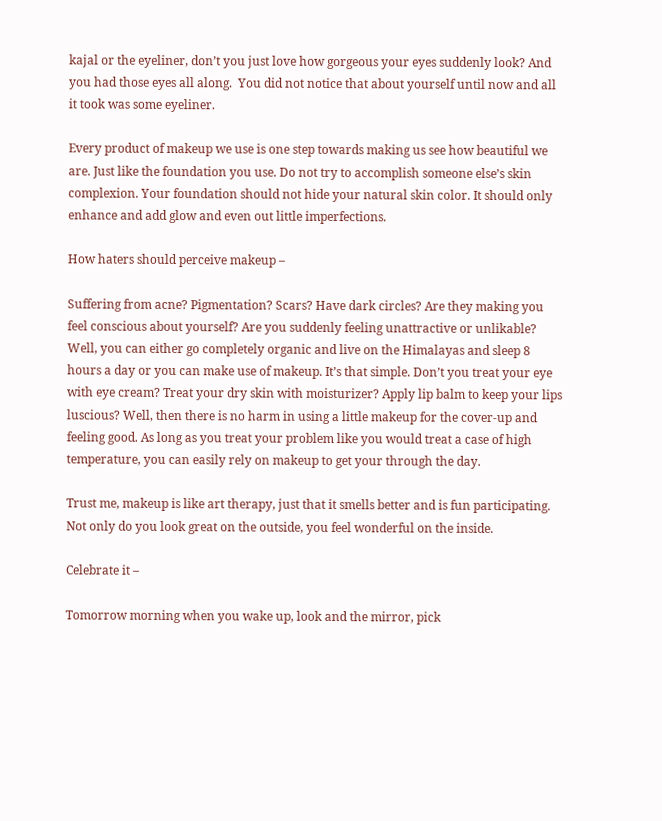kajal or the eyeliner, don’t you just love how gorgeous your eyes suddenly look? And you had those eyes all along.  You did not notice that about yourself until now and all it took was some eyeliner.

Every product of makeup we use is one step towards making us see how beautiful we are. Just like the foundation you use. Do not try to accomplish someone else’s skin complexion. Your foundation should not hide your natural skin color. It should only enhance and add glow and even out little imperfections.

How haters should perceive makeup –

Suffering from acne? Pigmentation? Scars? Have dark circles? Are they making you feel conscious about yourself? Are you suddenly feeling unattractive or unlikable? Well, you can either go completely organic and live on the Himalayas and sleep 8 hours a day or you can make use of makeup. It’s that simple. Don’t you treat your eye with eye cream? Treat your dry skin with moisturizer? Apply lip balm to keep your lips luscious? Well, then there is no harm in using a little makeup for the cover-up and feeling good. As long as you treat your problem like you would treat a case of high temperature, you can easily rely on makeup to get your through the day.

Trust me, makeup is like art therapy, just that it smells better and is fun participating. Not only do you look great on the outside, you feel wonderful on the inside.

Celebrate it –

Tomorrow morning when you wake up, look and the mirror, pick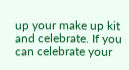up your make up kit and celebrate. If you can celebrate your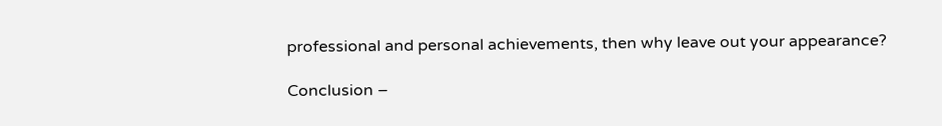professional and personal achievements, then why leave out your appearance?

Conclusion –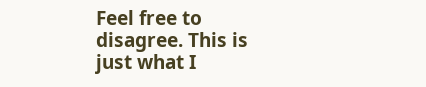Feel free to disagree. This is just what I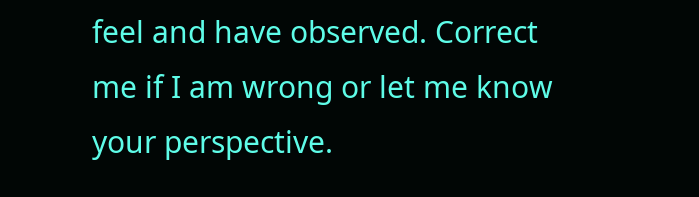feel and have observed. Correct me if I am wrong or let me know your perspective.